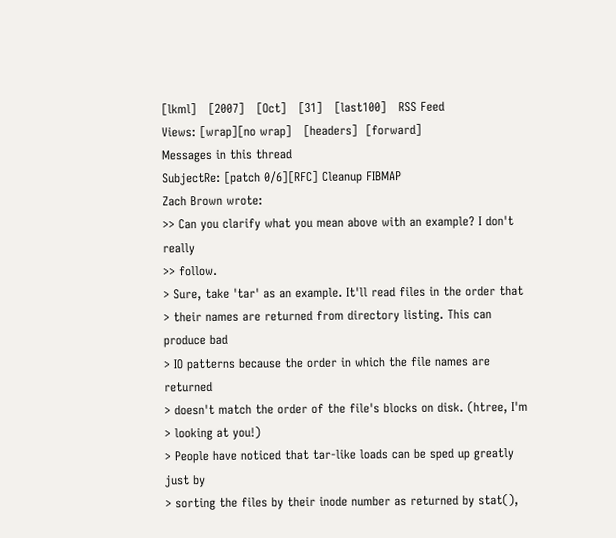[lkml]   [2007]   [Oct]   [31]   [last100]   RSS Feed
Views: [wrap][no wrap]   [headers]  [forward]
Messages in this thread
SubjectRe: [patch 0/6][RFC] Cleanup FIBMAP
Zach Brown wrote:
>> Can you clarify what you mean above with an example? I don't really
>> follow.
> Sure, take 'tar' as an example. It'll read files in the order that
> their names are returned from directory listing. This can produce bad
> IO patterns because the order in which the file names are returned
> doesn't match the order of the file's blocks on disk. (htree, I'm
> looking at you!)
> People have noticed that tar-like loads can be sped up greatly just by
> sorting the files by their inode number as returned by stat(),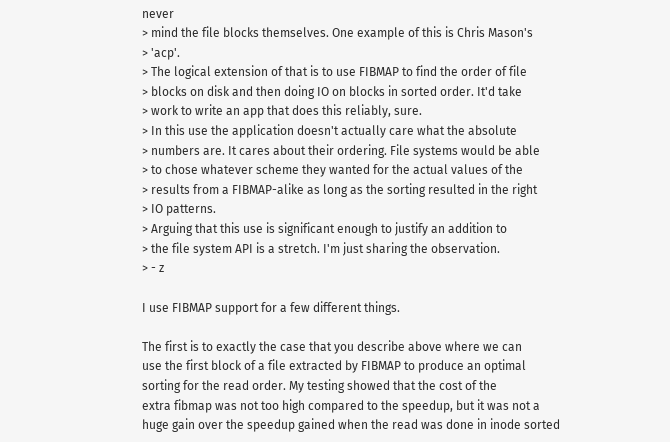never
> mind the file blocks themselves. One example of this is Chris Mason's
> 'acp'.
> The logical extension of that is to use FIBMAP to find the order of file
> blocks on disk and then doing IO on blocks in sorted order. It'd take
> work to write an app that does this reliably, sure.
> In this use the application doesn't actually care what the absolute
> numbers are. It cares about their ordering. File systems would be able
> to chose whatever scheme they wanted for the actual values of the
> results from a FIBMAP-alike as long as the sorting resulted in the right
> IO patterns.
> Arguing that this use is significant enough to justify an addition to
> the file system API is a stretch. I'm just sharing the observation.
> - z

I use FIBMAP support for a few different things.

The first is to exactly the case that you describe above where we can
use the first block of a file extracted by FIBMAP to produce an optimal
sorting for the read order. My testing showed that the cost of the
extra fibmap was not too high compared to the speedup, but it was not a
huge gain over the speedup gained when the read was done in inode sorted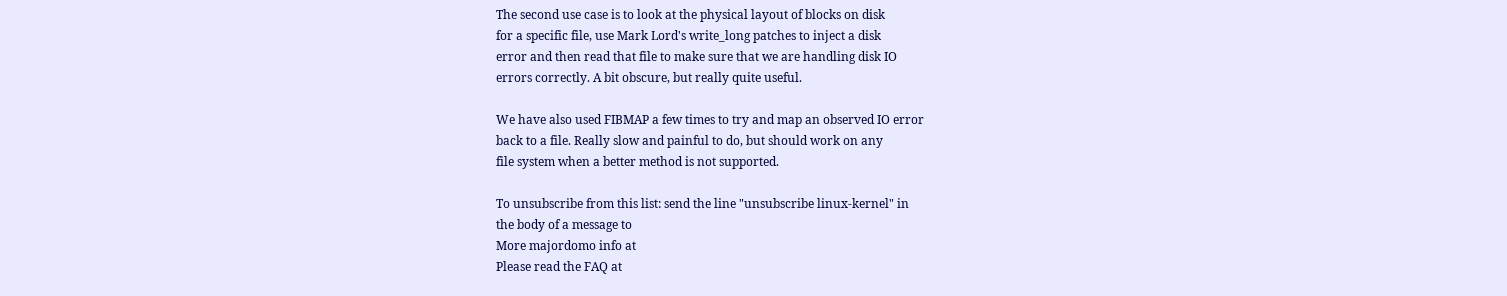The second use case is to look at the physical layout of blocks on disk
for a specific file, use Mark Lord's write_long patches to inject a disk
error and then read that file to make sure that we are handling disk IO
errors correctly. A bit obscure, but really quite useful.

We have also used FIBMAP a few times to try and map an observed IO error
back to a file. Really slow and painful to do, but should work on any
file system when a better method is not supported.

To unsubscribe from this list: send the line "unsubscribe linux-kernel" in
the body of a message to
More majordomo info at
Please read the FAQ at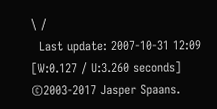\ /
  Last update: 2007-10-31 12:09    [W:0.127 / U:3.260 seconds]
©2003-2017 Jasper Spaans.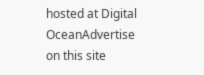hosted at Digital OceanAdvertise on this site